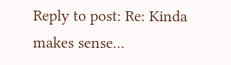Reply to post: Re: Kinda makes sense...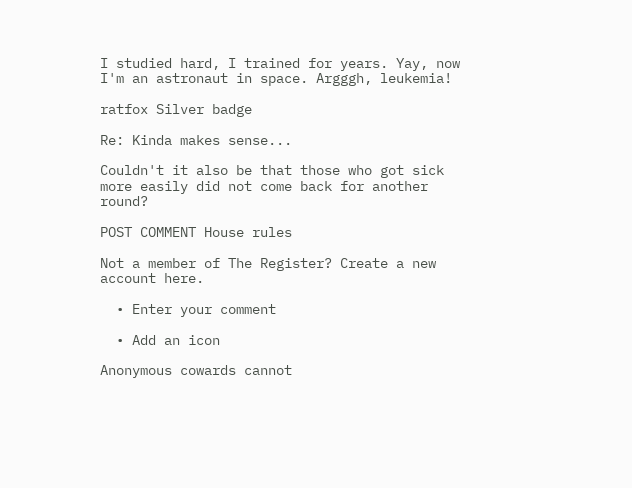I studied hard, I trained for years. Yay, now I'm an astronaut in space. Argggh, leukemia!

ratfox Silver badge

Re: Kinda makes sense...

Couldn't it also be that those who got sick more easily did not come back for another round?

POST COMMENT House rules

Not a member of The Register? Create a new account here.

  • Enter your comment

  • Add an icon

Anonymous cowards cannot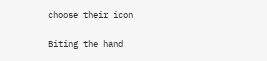choose their icon

Biting the hand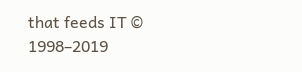that feeds IT © 1998–2019